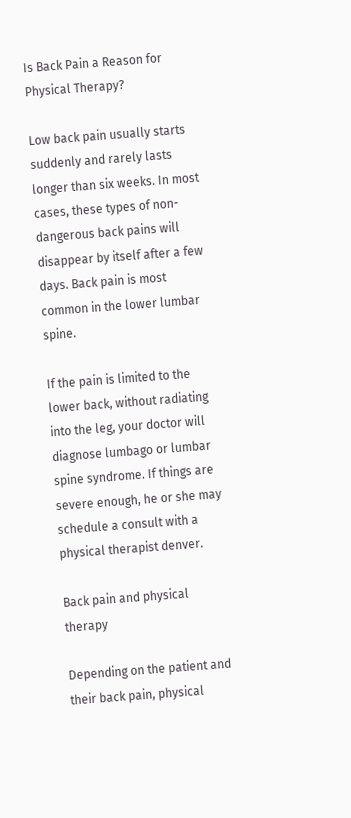Is Back Pain a Reason for Physical Therapy?

Low back pain usually starts suddenly and rarely lasts longer than six weeks. In most cases, these types of non-dangerous back pains will disappear by itself after a few days. Back pain is most common in the lower lumbar spine.

If the pain is limited to the lower back, without radiating into the leg, your doctor will diagnose lumbago or lumbar spine syndrome. If things are severe enough, he or she may schedule a consult with a physical therapist denver.

Back pain and physical therapy

Depending on the patient and their back pain, physical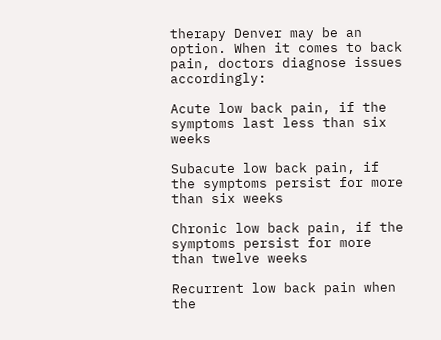therapy Denver may be an option. When it comes to back pain, doctors diagnose issues accordingly:

Acute low back pain, if the symptoms last less than six weeks

Subacute low back pain, if the symptoms persist for more than six weeks

Chronic low back pain, if the symptoms persist for more than twelve weeks

Recurrent low back pain when the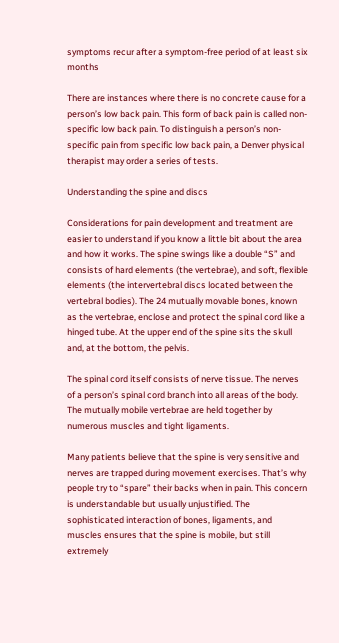symptoms recur after a symptom-free period of at least six months

There are instances where there is no concrete cause for a person’s low back pain. This form of back pain is called non-specific low back pain. To distinguish a person’s non-specific pain from specific low back pain, a Denver physical therapist may order a series of tests.

Understanding the spine and discs

Considerations for pain development and treatment are easier to understand if you know a little bit about the area and how it works. The spine swings like a double “S” and consists of hard elements (the vertebrae), and soft, flexible elements (the intervertebral discs located between the vertebral bodies). The 24 mutually movable bones, known as the vertebrae, enclose and protect the spinal cord like a hinged tube. At the upper end of the spine sits the skull and, at the bottom, the pelvis.

The spinal cord itself consists of nerve tissue. The nerves of a person’s spinal cord branch into all areas of the body. The mutually mobile vertebrae are held together by numerous muscles and tight ligaments.

Many patients believe that the spine is very sensitive and nerves are trapped during movement exercises. That’s why people try to “spare” their backs when in pain. This concern is understandable but usually unjustified. The sophisticated interaction of bones, ligaments, and muscles ensures that the spine is mobile, but still extremely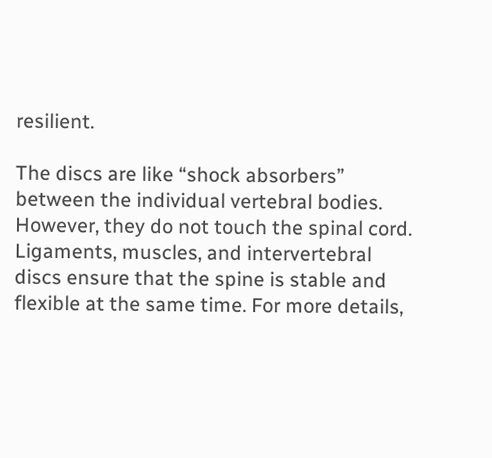resilient.

The discs are like “shock absorbers” between the individual vertebral bodies. However, they do not touch the spinal cord. Ligaments, muscles, and intervertebral discs ensure that the spine is stable and flexible at the same time. For more details,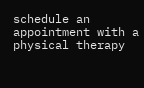schedule an appointment with a physical therapy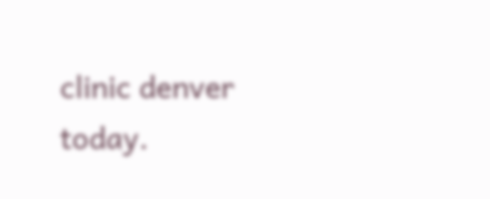clinic denver today.